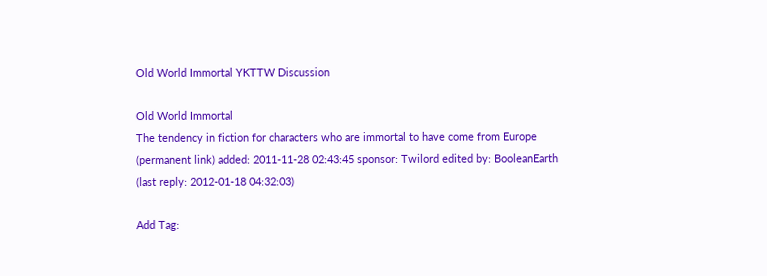Old World Immortal YKTTW Discussion

Old World Immortal
The tendency in fiction for characters who are immortal to have come from Europe
(permanent link) added: 2011-11-28 02:43:45 sponsor: Twilord edited by: BooleanEarth (last reply: 2012-01-18 04:32:03)

Add Tag: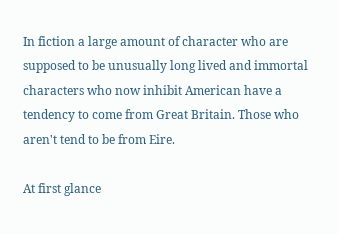In fiction a large amount of character who are supposed to be unusually long lived and immortal characters who now inhibit American have a tendency to come from Great Britain. Those who aren't tend to be from Eire.

At first glance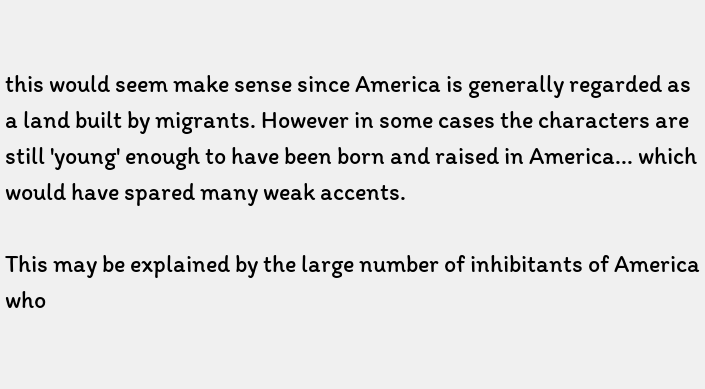this would seem make sense since America is generally regarded as a land built by migrants. However in some cases the characters are still 'young' enough to have been born and raised in America... which would have spared many weak accents.

This may be explained by the large number of inhibitants of America who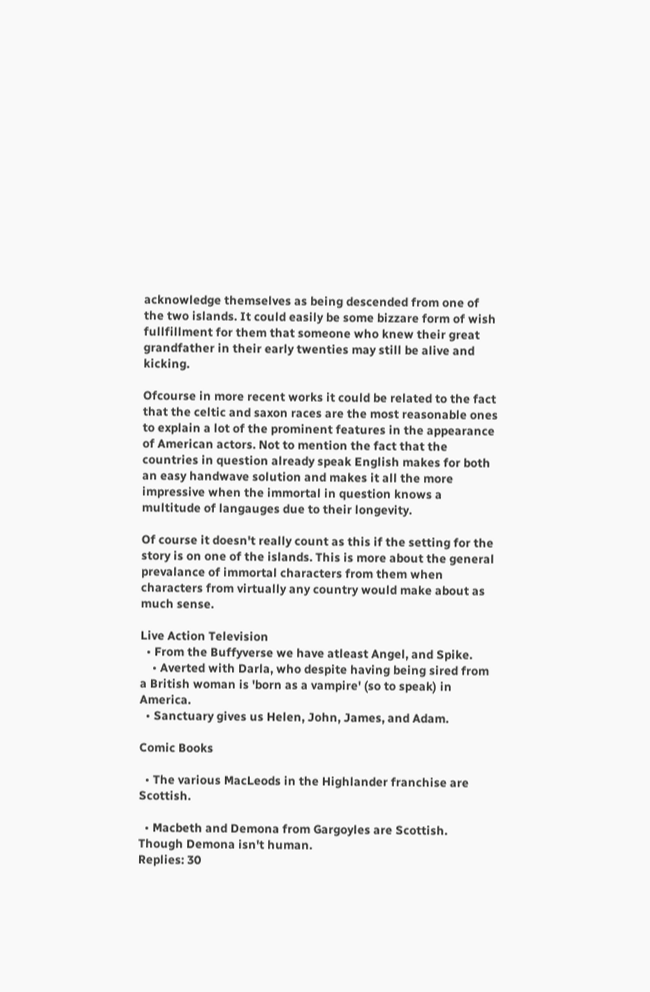acknowledge themselves as being descended from one of the two islands. It could easily be some bizzare form of wish fullfillment for them that someone who knew their great grandfather in their early twenties may still be alive and kicking.

Ofcourse in more recent works it could be related to the fact that the celtic and saxon races are the most reasonable ones to explain a lot of the prominent features in the appearance of American actors. Not to mention the fact that the countries in question already speak English makes for both an easy handwave solution and makes it all the more impressive when the immortal in question knows a multitude of langauges due to their longevity.

Of course it doesn't really count as this if the setting for the story is on one of the islands. This is more about the general prevalance of immortal characters from them when characters from virtually any country would make about as much sense.

Live Action Television
  • From the Buffyverse we have atleast Angel, and Spike.
    • Averted with Darla, who despite having being sired from a British woman is 'born as a vampire' (so to speak) in America.
  • Sanctuary gives us Helen, John, James, and Adam.

Comic Books

  • The various MacLeods in the Highlander franchise are Scottish.

  • Macbeth and Demona from Gargoyles are Scottish. Though Demona isn't human.
Replies: 30